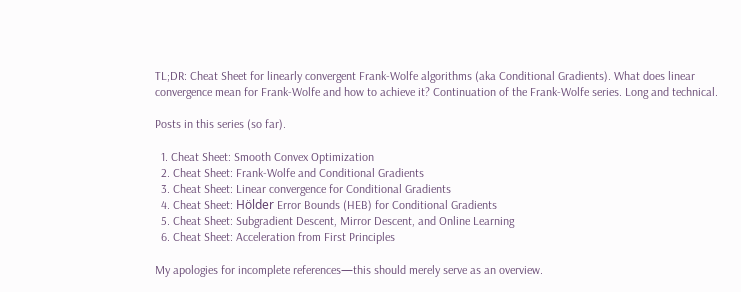TL;DR: Cheat Sheet for linearly convergent Frank-Wolfe algorithms (aka Conditional Gradients). What does linear convergence mean for Frank-Wolfe and how to achieve it? Continuation of the Frank-Wolfe series. Long and technical.

Posts in this series (so far).

  1. Cheat Sheet: Smooth Convex Optimization
  2. Cheat Sheet: Frank-Wolfe and Conditional Gradients
  3. Cheat Sheet: Linear convergence for Conditional Gradients
  4. Cheat Sheet: Hölder Error Bounds (HEB) for Conditional Gradients
  5. Cheat Sheet: Subgradient Descent, Mirror Descent, and Online Learning
  6. Cheat Sheet: Acceleration from First Principles

My apologies for incomplete references—this should merely serve as an overview.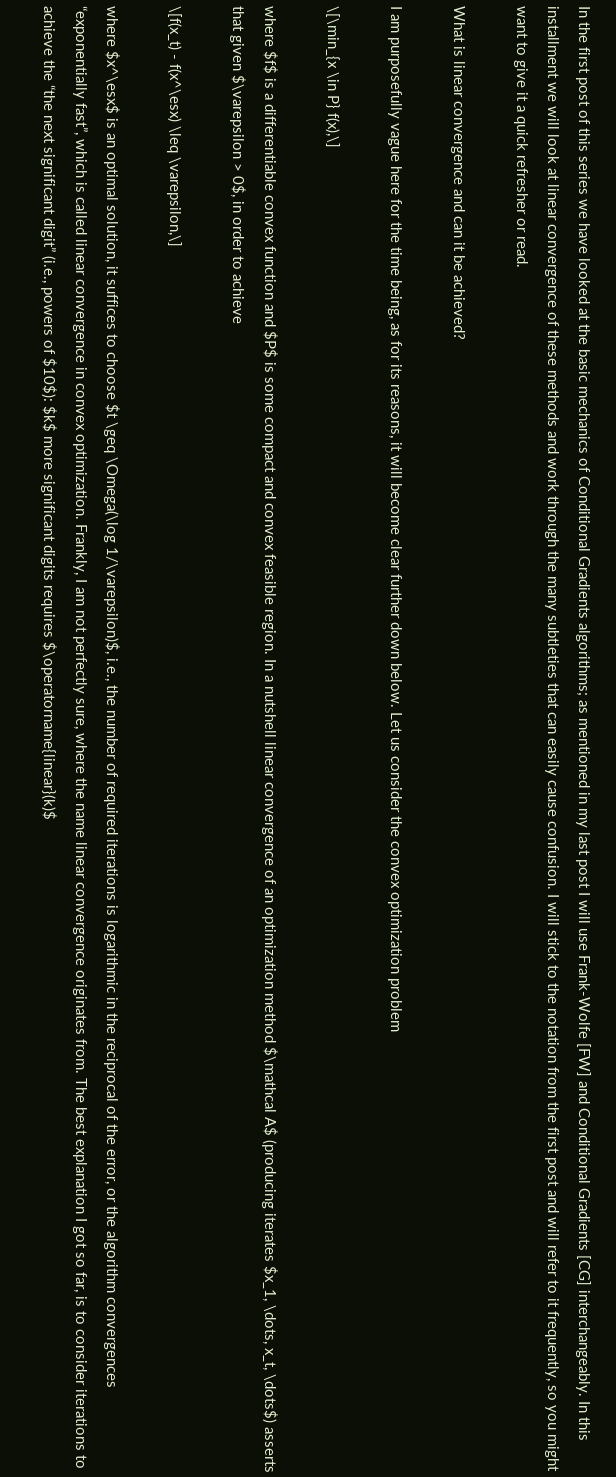In the first post of this series we have looked at the basic mechanics of Conditional Gradients algorithms; as mentioned in my last post I will use Frank-Wolfe [FW] and Conditional Gradients [CG] interchangeably. In this installment we will look at linear convergence of these methods and work through the many subtleties that can easily cause confusion. I will stick to the notation from the first post and will refer to it frequently, so you might want to give it a quick refresher or read.

What is linear convergence and can it be achieved?

I am purposefully vague here for the time being, as for its reasons, it will become clear further down below. Let us consider the convex optimization problem

\[\min_{x \in P} f(x),\]

where $f$ is a differentiable convex function and $P$ is some compact and convex feasible region. In a nutshell linear convergence of an optimization method $\mathcal A$ (producing iterates $x_1, \dots, x_t, \dots$) asserts that given $\varepsilon > 0$, in order to achieve

\[f(x_t) - f(x^\esx) \leq \varepsilon,\]

where $x^\esx$ is an optimal solution, it suffices to choose $t \geq \Omega(\log 1/\varepsilon)$, i.e., the number of required iterations is logarithmic in the reciprocal of the error, or the algorithm convergences “exponentially fast”, which is called linear convergence in convex optimization. Frankly, I am not perfectly sure, where the name linear convergence originates from. The best explanation I got so far, is to consider iterations to achieve the “the next significant digit” (i.e., powers of $10$): $k$ more significant digits requires $\operatorname{linear}(k)$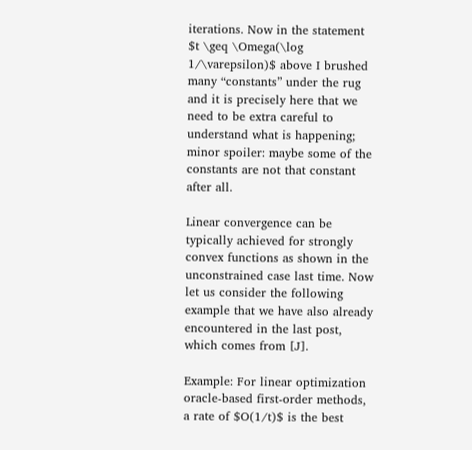iterations. Now in the statement $t \geq \Omega(\log 1/\varepsilon)$ above I brushed many “constants” under the rug and it is precisely here that we need to be extra careful to understand what is happening; minor spoiler: maybe some of the constants are not that constant after all.

Linear convergence can be typically achieved for strongly convex functions as shown in the unconstrained case last time. Now let us consider the following example that we have also already encountered in the last post, which comes from [J].

Example: For linear optimization oracle-based first-order methods, a rate of $O(1/t)$ is the best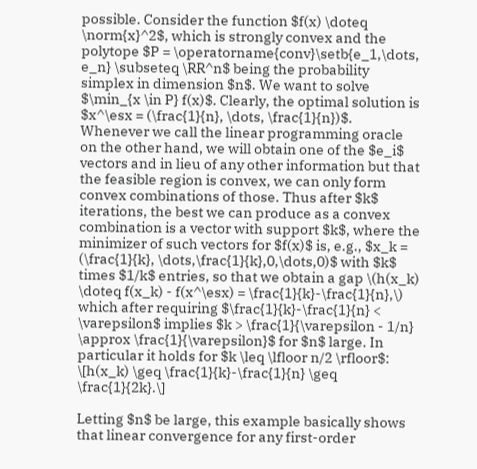possible. Consider the function $f(x) \doteq \norm{x}^2$, which is strongly convex and the polytope $P = \operatorname{conv}\setb{e_1,\dots, e_n} \subseteq \RR^n$ being the probability simplex in dimension $n$. We want to solve $\min_{x \in P} f(x)$. Clearly, the optimal solution is $x^\esx = (\frac{1}{n}, \dots, \frac{1}{n})$. Whenever we call the linear programming oracle on the other hand, we will obtain one of the $e_i$ vectors and in lieu of any other information but that the feasible region is convex, we can only form convex combinations of those. Thus after $k$ iterations, the best we can produce as a convex combination is a vector with support $k$, where the minimizer of such vectors for $f(x)$ is, e.g., $x_k = (\frac{1}{k}, \dots,\frac{1}{k},0,\dots,0)$ with $k$ times $1/k$ entries, so that we obtain a gap \(h(x_k) \doteq f(x_k) - f(x^\esx) = \frac{1}{k}-\frac{1}{n},\) which after requiring $\frac{1}{k}-\frac{1}{n} < \varepsilon$ implies $k > \frac{1}{\varepsilon - 1/n} \approx \frac{1}{\varepsilon}$ for $n$ large. In particular it holds for $k \leq \lfloor n/2 \rfloor$: \[h(x_k) \geq \frac{1}{k}-\frac{1}{n} \geq \frac{1}{2k}.\]

Letting $n$ be large, this example basically shows that linear convergence for any first-order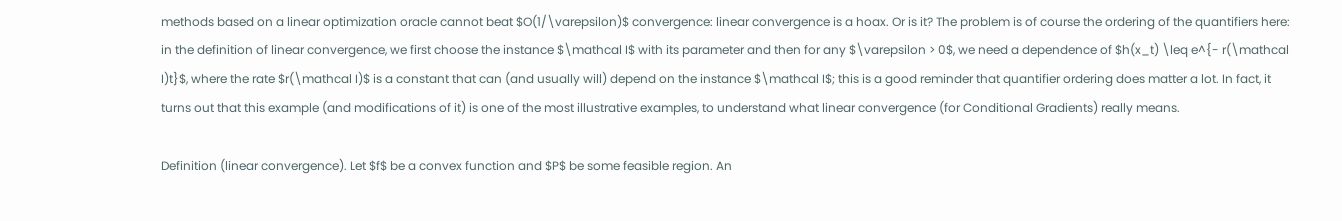methods based on a linear optimization oracle cannot beat $O(1/\varepsilon)$ convergence: linear convergence is a hoax. Or is it? The problem is of course the ordering of the quantifiers here: in the definition of linear convergence, we first choose the instance $\mathcal I$ with its parameter and then for any $\varepsilon > 0$, we need a dependence of $h(x_t) \leq e^{- r(\mathcal I)t}$, where the rate $r(\mathcal I)$ is a constant that can (and usually will) depend on the instance $\mathcal I$; this is a good reminder that quantifier ordering does matter a lot. In fact, it turns out that this example (and modifications of it) is one of the most illustrative examples, to understand what linear convergence (for Conditional Gradients) really means.

Definition (linear convergence). Let $f$ be a convex function and $P$ be some feasible region. An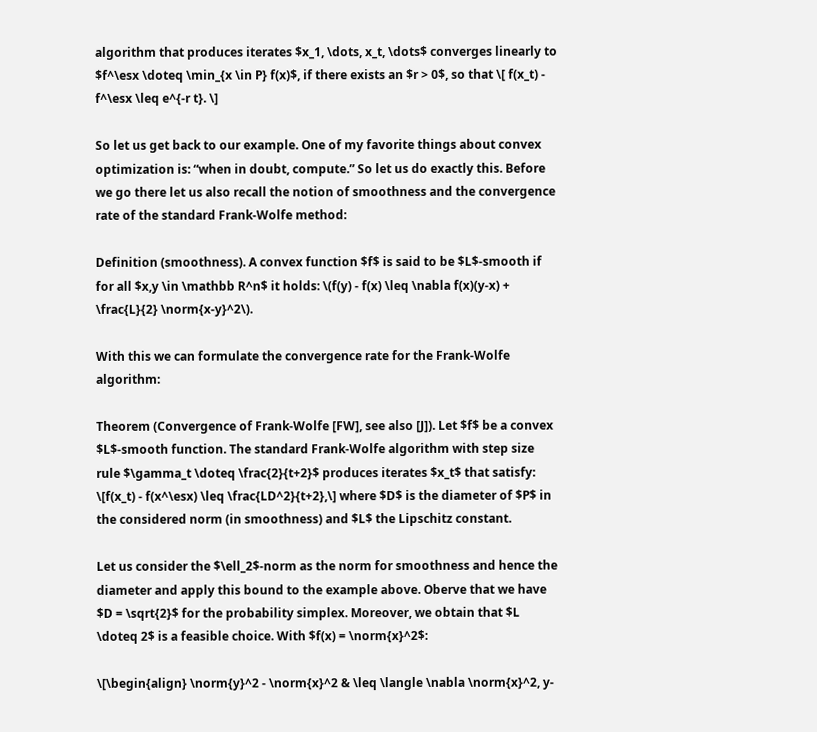algorithm that produces iterates $x_1, \dots, x_t, \dots$ converges linearly to $f^\esx \doteq \min_{x \in P} f(x)$, if there exists an $r > 0$, so that \[ f(x_t) - f^\esx \leq e^{-r t}. \]

So let us get back to our example. One of my favorite things about convex optimization is: “when in doubt, compute.” So let us do exactly this. Before we go there let us also recall the notion of smoothness and the convergence rate of the standard Frank-Wolfe method:

Definition (smoothness). A convex function $f$ is said to be $L$-smooth if for all $x,y \in \mathbb R^n$ it holds: \(f(y) - f(x) \leq \nabla f(x)(y-x) + \frac{L}{2} \norm{x-y}^2\).

With this we can formulate the convergence rate for the Frank-Wolfe algorithm:

Theorem (Convergence of Frank-Wolfe [FW], see also [J]). Let $f$ be a convex $L$-smooth function. The standard Frank-Wolfe algorithm with step size rule $\gamma_t \doteq \frac{2}{t+2}$ produces iterates $x_t$ that satisfy: \[f(x_t) - f(x^\esx) \leq \frac{LD^2}{t+2},\] where $D$ is the diameter of $P$ in the considered norm (in smoothness) and $L$ the Lipschitz constant.

Let us consider the $\ell_2$-norm as the norm for smoothness and hence the diameter and apply this bound to the example above. Oberve that we have $D = \sqrt{2}$ for the probability simplex. Moreover, we obtain that $L \doteq 2$ is a feasible choice. With $f(x) = \norm{x}^2$:

\[\begin{align} \norm{y}^2 - \norm{x}^2 & \leq \langle \nabla \norm{x}^2, y-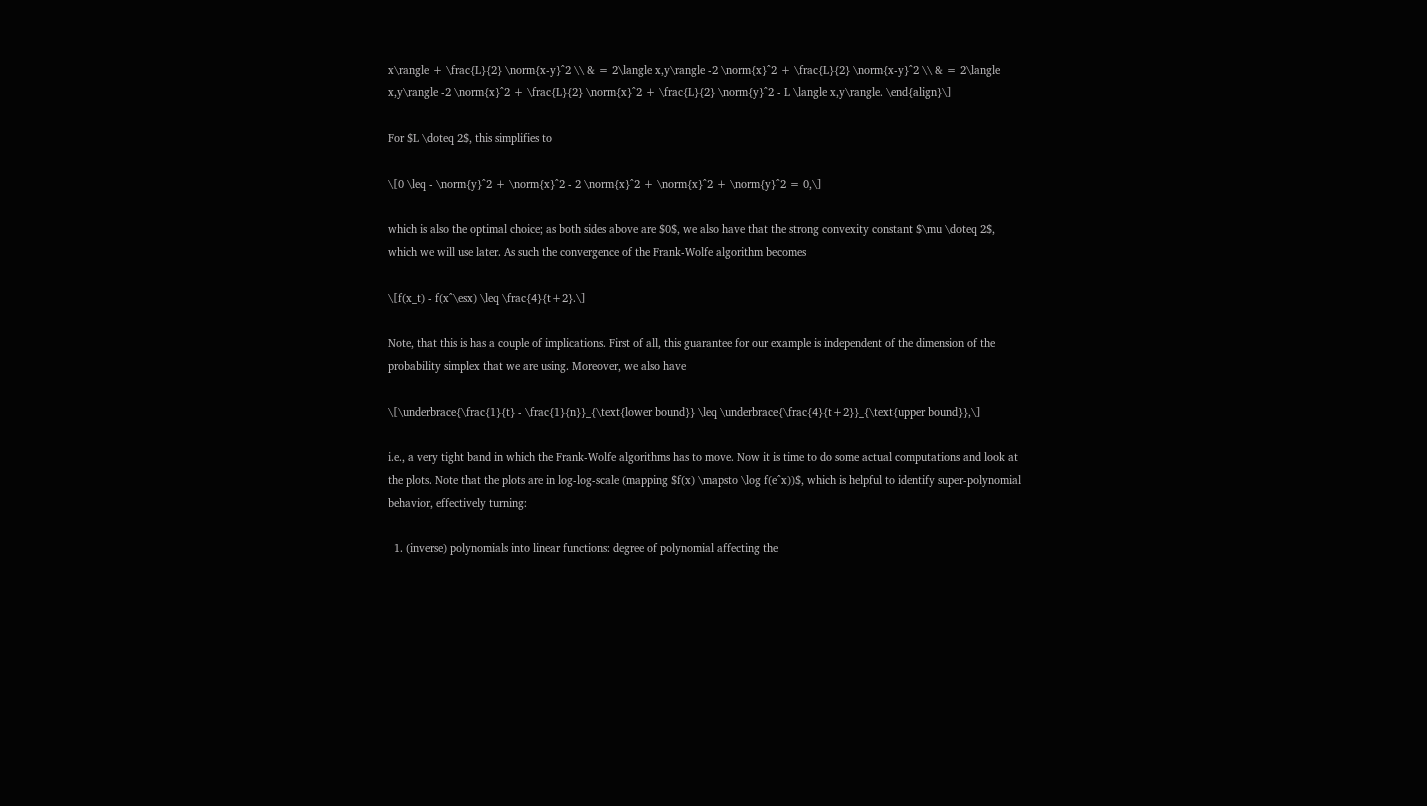x\rangle + \frac{L}{2} \norm{x-y}^2 \\ & = 2\langle x,y\rangle -2 \norm{x}^2 + \frac{L}{2} \norm{x-y}^2 \\ & = 2\langle x,y\rangle -2 \norm{x}^2 + \frac{L}{2} \norm{x}^2 + \frac{L}{2} \norm{y}^2 - L \langle x,y\rangle. \end{align}\]

For $L \doteq 2$, this simplifies to

\[0 \leq - \norm{y}^2 + \norm{x}^2 - 2 \norm{x}^2 + \norm{x}^2 + \norm{y}^2 = 0,\]

which is also the optimal choice; as both sides above are $0$, we also have that the strong convexity constant $\mu \doteq 2$, which we will use later. As such the convergence of the Frank-Wolfe algorithm becomes

\[f(x_t) - f(x^\esx) \leq \frac{4}{t+2}.\]

Note, that this is has a couple of implications. First of all, this guarantee for our example is independent of the dimension of the probability simplex that we are using. Moreover, we also have

\[\underbrace{\frac{1}{t} - \frac{1}{n}}_{\text{lower bound}} \leq \underbrace{\frac{4}{t+2}}_{\text{upper bound}},\]

i.e., a very tight band in which the Frank-Wolfe algorithms has to move. Now it is time to do some actual computations and look at the plots. Note that the plots are in log-log-scale (mapping $f(x) \mapsto \log f(e^x))$, which is helpful to identify super-polynomial behavior, effectively turning:

  1. (inverse) polynomials into linear functions: degree of polynomial affecting the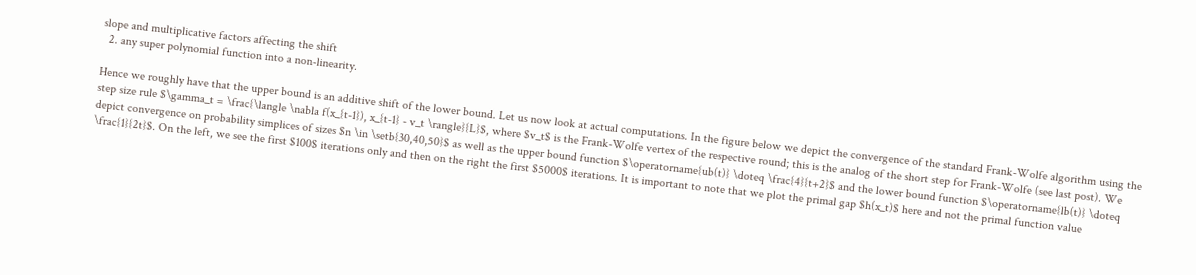slope and multiplicative factors affecting the shift
  2. any super polynomial function into a non-linearity.

Hence we roughly have that the upper bound is an additive shift of the lower bound. Let us now look at actual computations. In the figure below we depict the convergence of the standard Frank-Wolfe algorithm using the step size rule $\gamma_t = \frac{\langle \nabla f(x_{t-1}), x_{t-1} - v_t \rangle}{L}$, where $v_t$ is the Frank-Wolfe vertex of the respective round; this is the analog of the short step for Frank-Wolfe (see last post). We depict convergence on probability simplices of sizes $n \in \setb{30,40,50}$ as well as the upper bound function $\operatorname{ub(t)} \doteq \frac{4}{t+2}$ and the lower bound function $\operatorname{lb(t)} \doteq \frac{1}{2t}$. On the left, we see the first $100$ iterations only and then on the right the first $5000$ iterations. It is important to note that we plot the primal gap $h(x_t)$ here and not the primal function value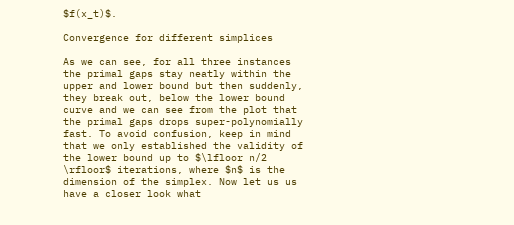$f(x_t)$.

Convergence for different simplices

As we can see, for all three instances the primal gaps stay neatly within the upper and lower bound but then suddenly, they break out, below the lower bound curve and we can see from the plot that the primal gaps drops super-polynomially fast. To avoid confusion, keep in mind that we only established the validity of the lower bound up to $\lfloor n/2 \rfloor$ iterations, where $n$ is the dimension of the simplex. Now let us us have a closer look what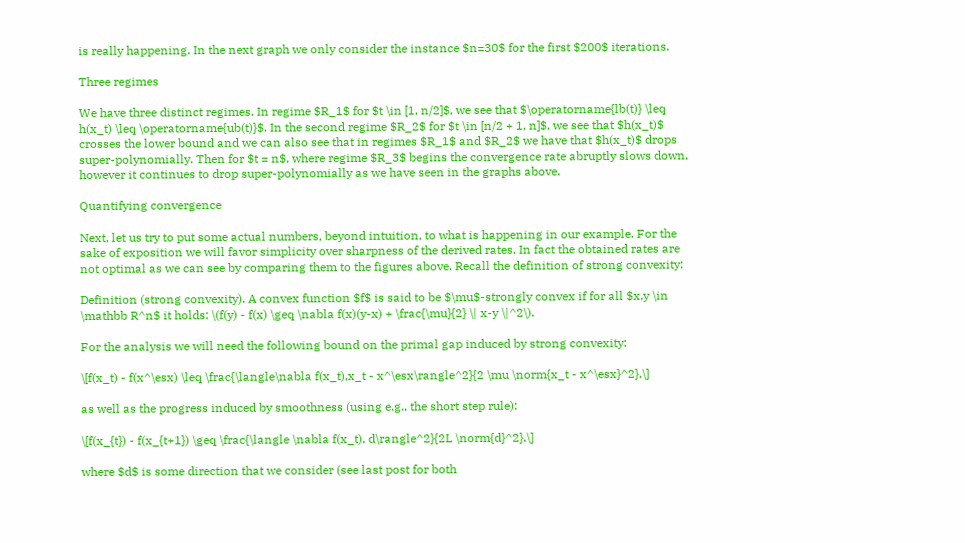is really happening. In the next graph we only consider the instance $n=30$ for the first $200$ iterations.

Three regimes

We have three distinct regimes. In regime $R_1$ for $t \in [1, n/2]$, we see that $\operatorname{lb(t)} \leq h(x_t) \leq \operatorname{ub(t)}$. In the second regime $R_2$ for $t \in [n/2 + 1, n]$, we see that $h(x_t)$ crosses the lower bound and we can also see that in regimes $R_1$ and $R_2$ we have that $h(x_t)$ drops super-polynomially. Then for $t = n$, where regime $R_3$ begins the convergence rate abruptly slows down, however it continues to drop super-polynomially as we have seen in the graphs above.

Quantifying convergence

Next, let us try to put some actual numbers, beyond intuition, to what is happening in our example. For the sake of exposition we will favor simplicity over sharpness of the derived rates. In fact the obtained rates are not optimal as we can see by comparing them to the figures above. Recall the definition of strong convexity:

Definition (strong convexity). A convex function $f$ is said to be $\mu$-strongly convex if for all $x,y \in \mathbb R^n$ it holds: \(f(y) - f(x) \geq \nabla f(x)(y-x) + \frac{\mu}{2} \| x-y \|^2\).

For the analysis we will need the following bound on the primal gap induced by strong convexity:

\[f(x_t) - f(x^\esx) \leq \frac{\langle\nabla f(x_t),x_t - x^\esx\rangle^2}{2 \mu \norm{x_t - x^\esx}^2},\]

as well as the progress induced by smoothness (using e.g., the short step rule):

\[f(x_{t}) - f(x_{t+1}) \geq \frac{\langle \nabla f(x_t), d\rangle^2}{2L \norm{d}^2},\]

where $d$ is some direction that we consider (see last post for both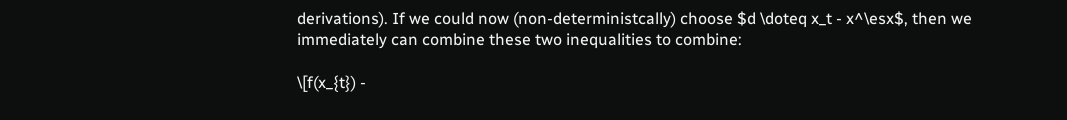derivations). If we could now (non-deterministcally) choose $d \doteq x_t - x^\esx$, then we immediately can combine these two inequalities to combine:

\[f(x_{t}) -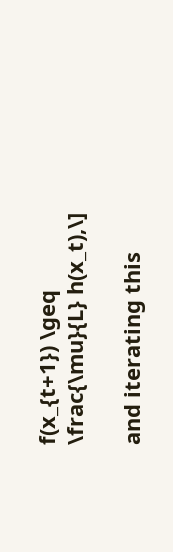f(x_{t+1}) \geq \frac{\mu}{L} h(x_t),\]

and iterating this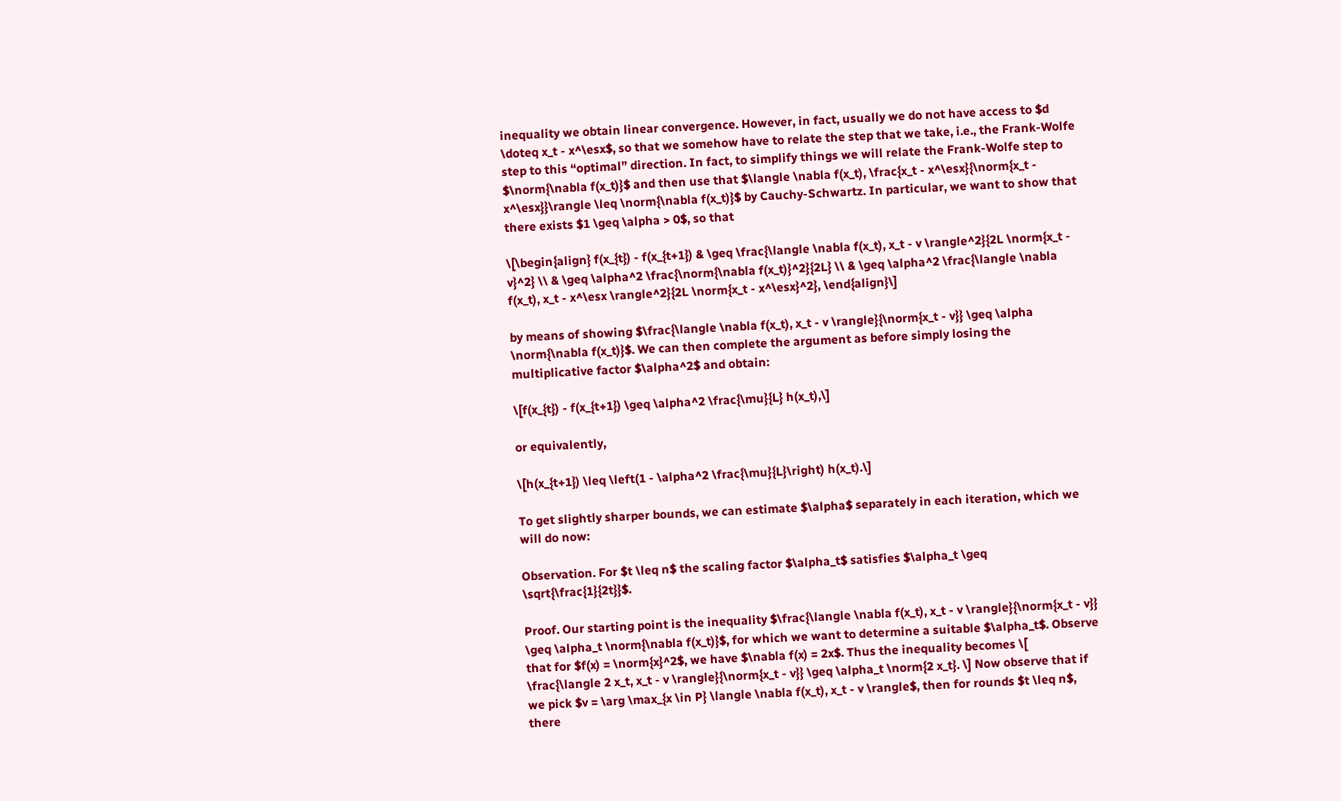inequality we obtain linear convergence. However, in fact, usually we do not have access to $d \doteq x_t - x^\esx$, so that we somehow have to relate the step that we take, i.e., the Frank-Wolfe step to this “optimal” direction. In fact, to simplify things we will relate the Frank-Wolfe step to $\norm{\nabla f(x_t)}$ and then use that $\langle \nabla f(x_t), \frac{x_t - x^\esx}{\norm{x_t - x^\esx}}\rangle \leq \norm{\nabla f(x_t)}$ by Cauchy-Schwartz. In particular, we want to show that there exists $1 \geq \alpha > 0$, so that

\[\begin{align} f(x_{t}) - f(x_{t+1}) & \geq \frac{\langle \nabla f(x_t), x_t - v \rangle^2}{2L \norm{x_t - v}^2} \\ & \geq \alpha^2 \frac{\norm{\nabla f(x_t)}^2}{2L} \\ & \geq \alpha^2 \frac{\langle \nabla f(x_t), x_t - x^\esx \rangle^2}{2L \norm{x_t - x^\esx}^2}, \end{align}\]

by means of showing $\frac{\langle \nabla f(x_t), x_t - v \rangle}{\norm{x_t - v}} \geq \alpha \norm{\nabla f(x_t)}$. We can then complete the argument as before simply losing the multiplicative factor $\alpha^2$ and obtain:

\[f(x_{t}) - f(x_{t+1}) \geq \alpha^2 \frac{\mu}{L} h(x_t),\]

or equivalently,

\[h(x_{t+1}) \leq \left(1 - \alpha^2 \frac{\mu}{L}\right) h(x_t).\]

To get slightly sharper bounds, we can estimate $\alpha$ separately in each iteration, which we will do now:

Observation. For $t \leq n$ the scaling factor $\alpha_t$ satisfies $\alpha_t \geq \sqrt{\frac{1}{2t}}$.

Proof. Our starting point is the inequality $\frac{\langle \nabla f(x_t), x_t - v \rangle}{\norm{x_t - v}} \geq \alpha_t \norm{\nabla f(x_t)}$, for which we want to determine a suitable $\alpha_t$. Observe that for $f(x) = \norm{x}^2$, we have $\nabla f(x) = 2x$. Thus the inequality becomes \[ \frac{\langle 2 x_t, x_t - v \rangle}{\norm{x_t - v}} \geq \alpha_t \norm{2 x_t}. \] Now observe that if we pick $v = \arg \max_{x \in P} \langle \nabla f(x_t), x_t - v \rangle$, then for rounds $t \leq n$, there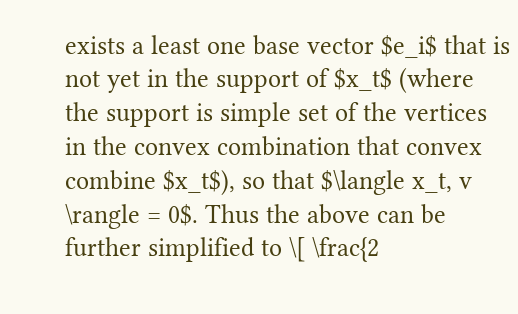exists a least one base vector $e_i$ that is not yet in the support of $x_t$ (where the support is simple set of the vertices in the convex combination that convex combine $x_t$), so that $\langle x_t, v \rangle = 0$. Thus the above can be further simplified to \[ \frac{2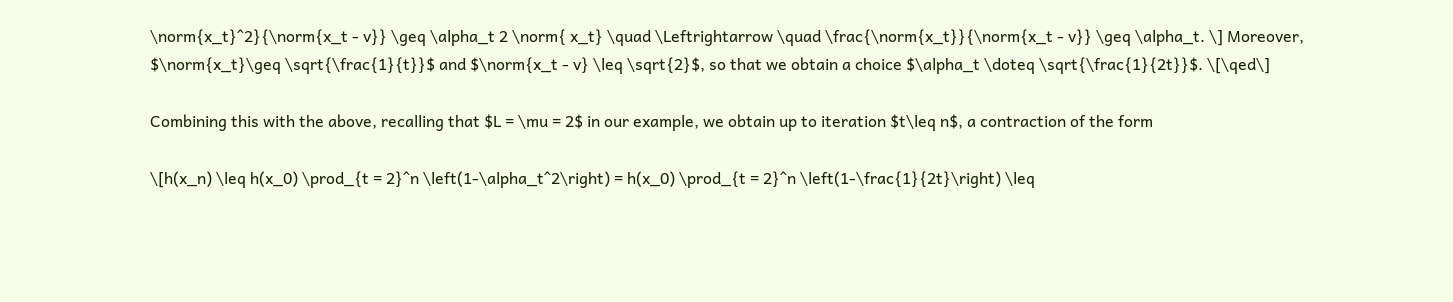\norm{x_t}^2}{\norm{x_t - v}} \geq \alpha_t 2 \norm{ x_t} \quad \Leftrightarrow \quad \frac{\norm{x_t}}{\norm{x_t - v}} \geq \alpha_t. \] Moreover, $\norm{x_t}\geq \sqrt{\frac{1}{t}}$ and $\norm{x_t - v} \leq \sqrt{2}$, so that we obtain a choice $\alpha_t \doteq \sqrt{\frac{1}{2t}}$. \[\qed\]

Combining this with the above, recalling that $L = \mu = 2$ in our example, we obtain up to iteration $t\leq n$, a contraction of the form

\[h(x_n) \leq h(x_0) \prod_{t = 2}^n \left(1-\alpha_t^2\right) = h(x_0) \prod_{t = 2}^n \left(1-\frac{1}{2t}\right) \leq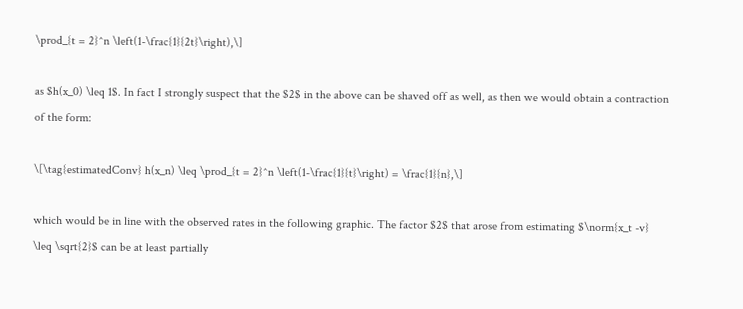\prod_{t = 2}^n \left(1-\frac{1}{2t}\right),\]

as $h(x_0) \leq 1$. In fact I strongly suspect that the $2$ in the above can be shaved off as well, as then we would obtain a contraction of the form:

\[\tag{estimatedConv} h(x_n) \leq \prod_{t = 2}^n \left(1-\frac{1}{t}\right) = \frac{1}{n},\]

which would be in line with the observed rates in the following graphic. The factor $2$ that arose from estimating $\norm{x_t -v} \leq \sqrt{2}$ can be at least partially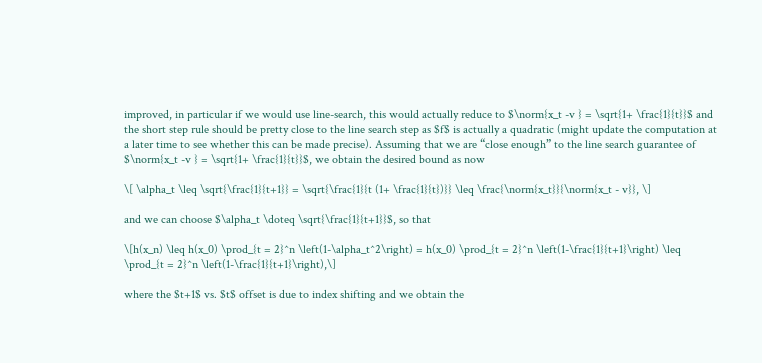improved, in particular if we would use line-search, this would actually reduce to $\norm{x_t -v } = \sqrt{1+ \frac{1}{t}}$ and the short step rule should be pretty close to the line search step as $f$ is actually a quadratic (might update the computation at a later time to see whether this can be made precise). Assuming that we are “close enough” to the line search guarantee of $\norm{x_t -v } = \sqrt{1+ \frac{1}{t}}$, we obtain the desired bound as now

\[ \alpha_t \leq \sqrt{\frac{1}{t+1}} = \sqrt{\frac{1}{t (1+ \frac{1}{t})}} \leq \frac{\norm{x_t}}{\norm{x_t - v}}, \]

and we can choose $\alpha_t \doteq \sqrt{\frac{1}{t+1}}$, so that

\[h(x_n) \leq h(x_0) \prod_{t = 2}^n \left(1-\alpha_t^2\right) = h(x_0) \prod_{t = 2}^n \left(1-\frac{1}{t+1}\right) \leq \prod_{t = 2}^n \left(1-\frac{1}{t+1}\right),\]

where the $t+1$ vs. $t$ offset is due to index shifting and we obtain the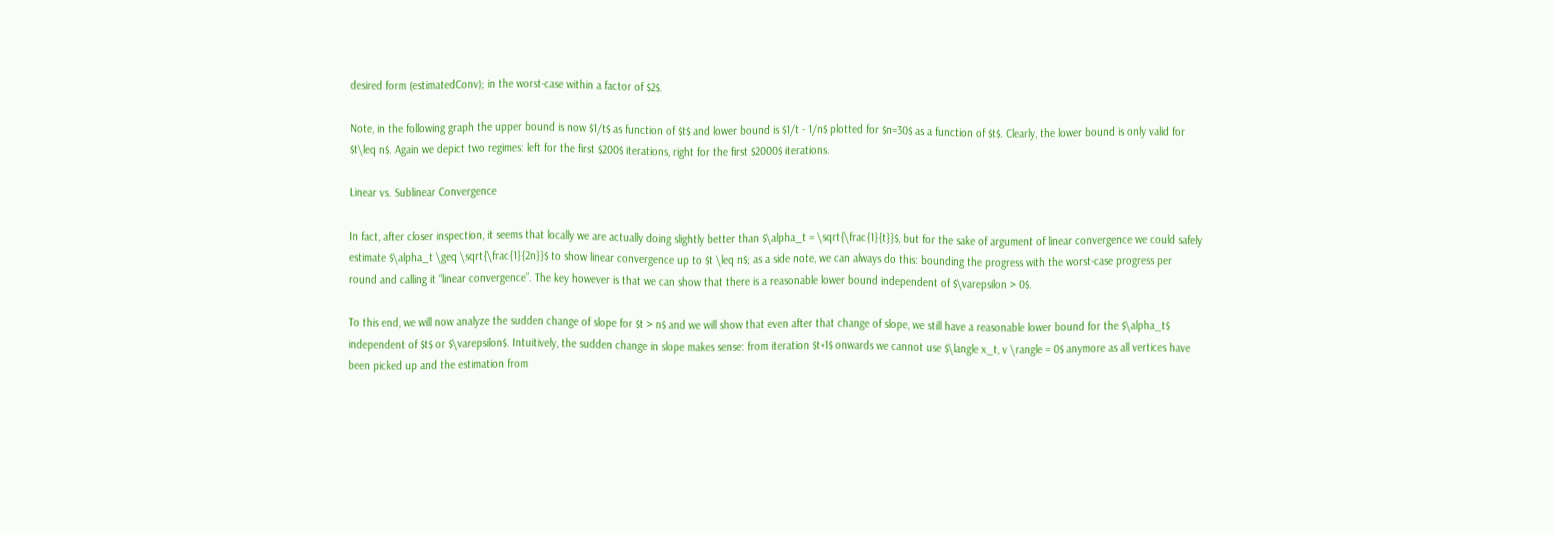desired form (estimatedConv); in the worst-case within a factor of $2$.

Note, in the following graph the upper bound is now $1/t$ as function of $t$ and lower bound is $1/t - 1/n$ plotted for $n=30$ as a function of $t$. Clearly, the lower bound is only valid for $t\leq n$. Again we depict two regimes: left for the first $200$ iterations, right for the first $2000$ iterations.

Linear vs. Sublinear Convergence

In fact, after closer inspection, it seems that locally we are actually doing slightly better than $\alpha_t = \sqrt{\frac{1}{t}}$, but for the sake of argument of linear convergence we could safely estimate $\alpha_t \geq \sqrt{\frac{1}{2n}}$ to show linear convergence up to $t \leq n$; as a side note, we can always do this: bounding the progress with the worst-case progress per round and calling it “linear convergence”. The key however is that we can show that there is a reasonable lower bound independent of $\varepsilon > 0$.

To this end, we will now analyze the sudden change of slope for $t > n$ and we will show that even after that change of slope, we still have a reasonable lower bound for the $\alpha_t$ independent of $t$ or $\varepsilon$. Intuitively, the sudden change in slope makes sense: from iteration $t+1$ onwards we cannot use $\langle x_t, v \rangle = 0$ anymore as all vertices have been picked up and the estimation from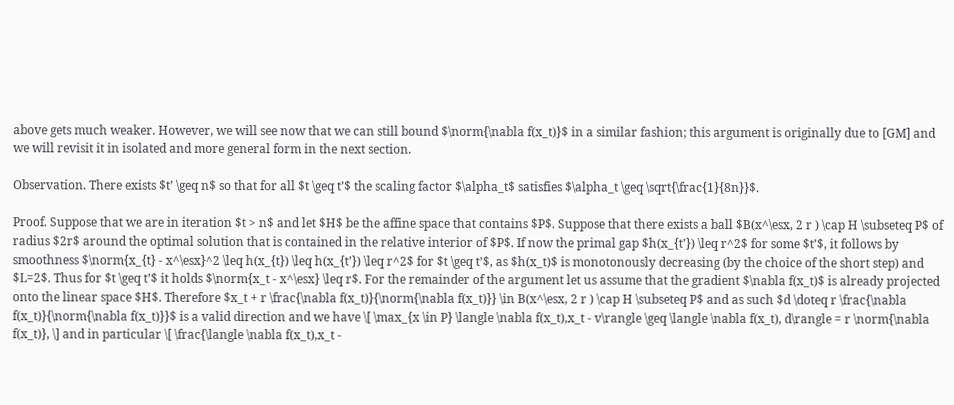above gets much weaker. However, we will see now that we can still bound $\norm{\nabla f(x_t)}$ in a similar fashion; this argument is originally due to [GM] and we will revisit it in isolated and more general form in the next section.

Observation. There exists $t’ \geq n$ so that for all $t \geq t’$ the scaling factor $\alpha_t$ satisfies $\alpha_t \geq \sqrt{\frac{1}{8n}}$.

Proof. Suppose that we are in iteration $t > n$ and let $H$ be the affine space that contains $P$. Suppose that there exists a ball $B(x^\esx, 2 r ) \cap H \subseteq P$ of radius $2r$ around the optimal solution that is contained in the relative interior of $P$. If now the primal gap $h(x_{t’}) \leq r^2$ for some $t’$, it follows by smoothness $\norm{x_{t} - x^\esx}^2 \leq h(x_{t}) \leq h(x_{t’}) \leq r^2$ for $t \geq t’$, as $h(x_t)$ is monotonously decreasing (by the choice of the short step) and $L=2$. Thus for $t \geq t’$ it holds $\norm{x_t - x^\esx} \leq r$. For the remainder of the argument let us assume that the gradient $\nabla f(x_t)$ is already projected onto the linear space $H$. Therefore $x_t + r \frac{\nabla f(x_t)}{\norm{\nabla f(x_t)}} \in B(x^\esx, 2 r ) \cap H \subseteq P$ and as such $d \doteq r \frac{\nabla f(x_t)}{\norm{\nabla f(x_t)}}$ is a valid direction and we have \[ \max_{x \in P} \langle \nabla f(x_t),x_t - v\rangle \geq \langle \nabla f(x_t), d\rangle = r \norm{\nabla f(x_t)}, \] and in particular \[ \frac{\langle \nabla f(x_t),x_t -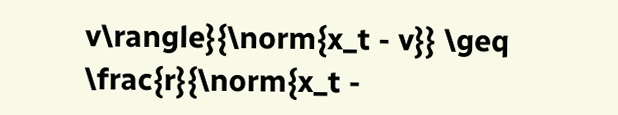v\rangle}{\norm{x_t - v}} \geq \frac{r}{\norm{x_t -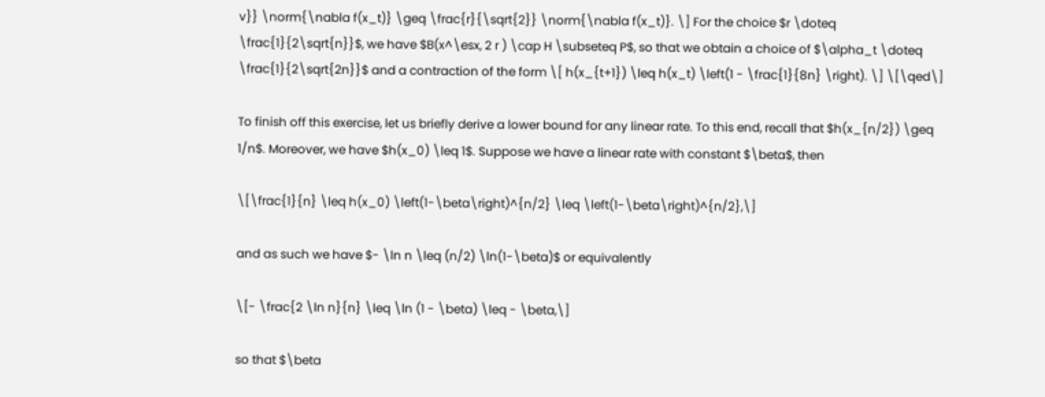v}} \norm{\nabla f(x_t)} \geq \frac{r}{\sqrt{2}} \norm{\nabla f(x_t)}. \] For the choice $r \doteq \frac{1}{2\sqrt{n}}$, we have $B(x^\esx, 2 r ) \cap H \subseteq P$, so that we obtain a choice of $\alpha_t \doteq \frac{1}{2\sqrt{2n}}$ and a contraction of the form \[ h(x_{t+1}) \leq h(x_t) \left(1 - \frac{1}{8n} \right). \] \[\qed\]

To finish off this exercise, let us briefly derive a lower bound for any linear rate. To this end, recall that $h(x_{n/2}) \geq 1/n$. Moreover, we have $h(x_0) \leq 1$. Suppose we have a linear rate with constant $\beta$, then

\[\frac{1}{n} \leq h(x_0) \left(1-\beta\right)^{n/2} \leq \left(1-\beta\right)^{n/2},\]

and as such we have $- \ln n \leq (n/2) \ln(1-\beta)$ or equivalently

\[- \frac{2 \ln n}{n} \leq \ln (1 - \beta) \leq - \beta,\]

so that $\beta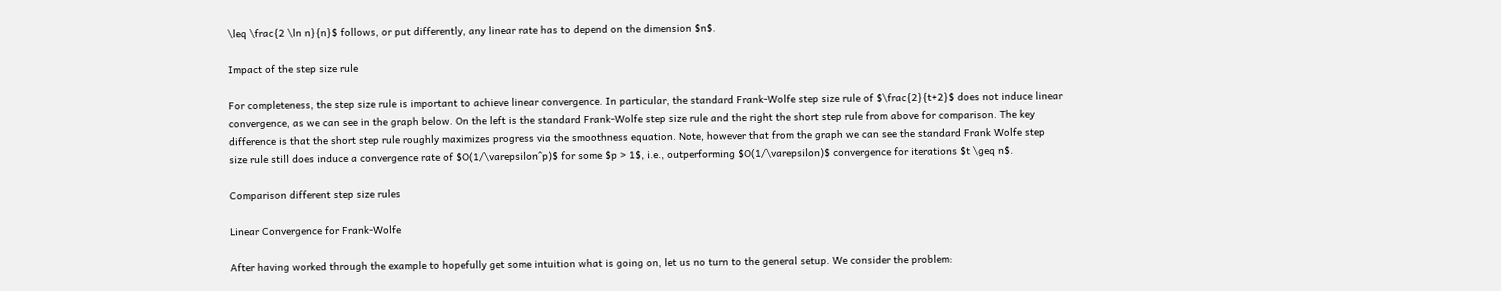\leq \frac{2 \ln n}{n}$ follows, or put differently, any linear rate has to depend on the dimension $n$.

Impact of the step size rule

For completeness, the step size rule is important to achieve linear convergence. In particular, the standard Frank-Wolfe step size rule of $\frac{2}{t+2}$ does not induce linear convergence, as we can see in the graph below. On the left is the standard Frank-Wolfe step size rule and the right the short step rule from above for comparison. The key difference is that the short step rule roughly maximizes progress via the smoothness equation. Note, however that from the graph we can see the standard Frank Wolfe step size rule still does induce a convergence rate of $O(1/\varepsilon^p)$ for some $p > 1$, i.e., outperforming $O(1/\varepsilon)$ convergence for iterations $t \geq n$.

Comparison different step size rules

Linear Convergence for Frank-Wolfe

After having worked through the example to hopefully get some intuition what is going on, let us no turn to the general setup. We consider the problem: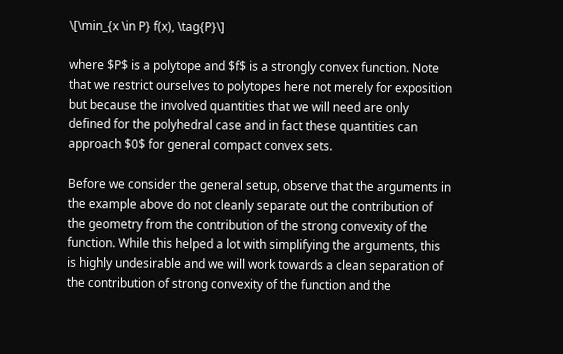\[\min_{x \in P} f(x), \tag{P}\]

where $P$ is a polytope and $f$ is a strongly convex function. Note that we restrict ourselves to polytopes here not merely for exposition but because the involved quantities that we will need are only defined for the polyhedral case and in fact these quantities can approach $0$ for general compact convex sets.

Before we consider the general setup, observe that the arguments in the example above do not cleanly separate out the contribution of the geometry from the contribution of the strong convexity of the function. While this helped a lot with simplifying the arguments, this is highly undesirable and we will work towards a clean separation of the contribution of strong convexity of the function and the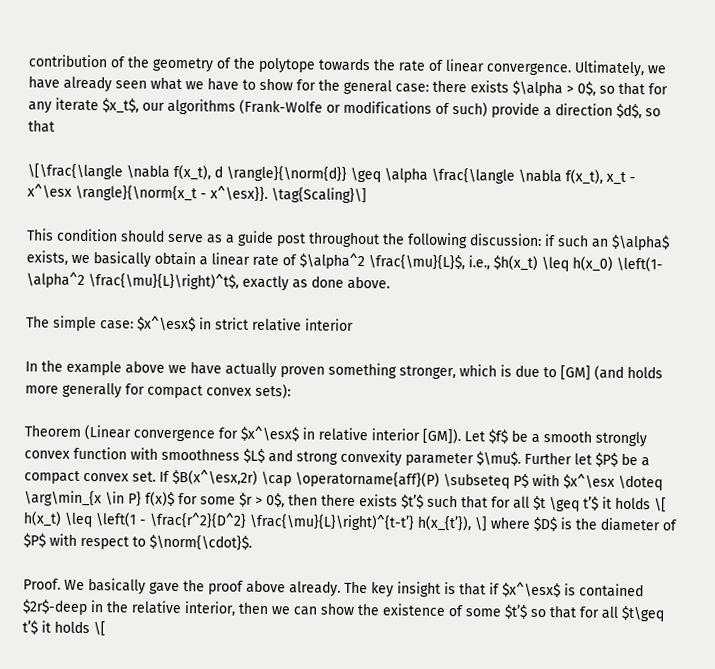contribution of the geometry of the polytope towards the rate of linear convergence. Ultimately, we have already seen what we have to show for the general case: there exists $\alpha > 0$, so that for any iterate $x_t$, our algorithms (Frank-Wolfe or modifications of such) provide a direction $d$, so that

\[\frac{\langle \nabla f(x_t), d \rangle}{\norm{d}} \geq \alpha \frac{\langle \nabla f(x_t), x_t - x^\esx \rangle}{\norm{x_t - x^\esx}}. \tag{Scaling}\]

This condition should serve as a guide post throughout the following discussion: if such an $\alpha$ exists, we basically obtain a linear rate of $\alpha^2 \frac{\mu}{L}$, i.e., $h(x_t) \leq h(x_0) \left(1- \alpha^2 \frac{\mu}{L}\right)^t$, exactly as done above.

The simple case: $x^\esx$ in strict relative interior

In the example above we have actually proven something stronger, which is due to [GM] (and holds more generally for compact convex sets):

Theorem (Linear convergence for $x^\esx$ in relative interior [GM]). Let $f$ be a smooth strongly convex function with smoothness $L$ and strong convexity parameter $\mu$. Further let $P$ be a compact convex set. If $B(x^\esx,2r) \cap \operatorname{aff}(P) \subseteq P$ with $x^\esx \doteq \arg\min_{x \in P} f(x)$ for some $r > 0$, then there exists $t’$ such that for all $t \geq t’$ it holds \[ h(x_t) \leq \left(1 - \frac{r^2}{D^2} \frac{\mu}{L}\right)^{t-t’} h(x_{t’}), \] where $D$ is the diameter of $P$ with respect to $\norm{\cdot}$.

Proof. We basically gave the proof above already. The key insight is that if $x^\esx$ is contained $2r$-deep in the relative interior, then we can show the existence of some $t’$ so that for all $t\geq t’$ it holds \[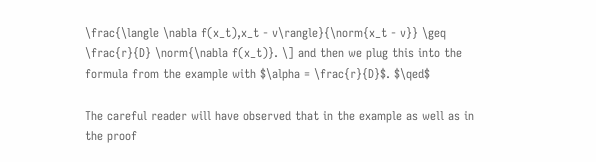\frac{\langle \nabla f(x_t),x_t - v\rangle}{\norm{x_t - v}} \geq \frac{r}{D} \norm{\nabla f(x_t)}. \] and then we plug this into the formula from the example with $\alpha = \frac{r}{D}$. $\qed$

The careful reader will have observed that in the example as well as in the proof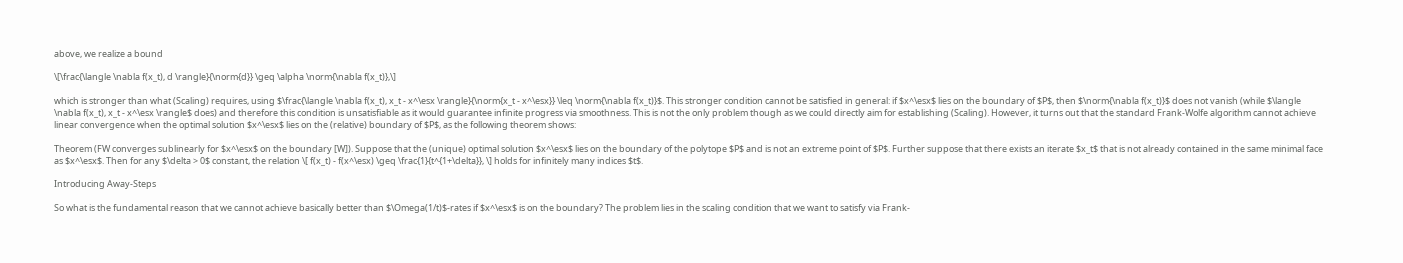above, we realize a bound

\[\frac{\langle \nabla f(x_t), d \rangle}{\norm{d}} \geq \alpha \norm{\nabla f(x_t)},\]

which is stronger than what (Scaling) requires, using $\frac{\langle \nabla f(x_t), x_t - x^\esx \rangle}{\norm{x_t - x^\esx}} \leq \norm{\nabla f(x_t)}$. This stronger condition cannot be satisfied in general: if $x^\esx$ lies on the boundary of $P$, then $\norm{\nabla f(x_t)}$ does not vanish (while $\langle \nabla f(x_t), x_t - x^\esx \rangle$ does) and therefore this condition is unsatisfiable as it would guarantee infinite progress via smoothness. This is not the only problem though as we could directly aim for establishing (Scaling). However, it turns out that the standard Frank-Wolfe algorithm cannot achieve linear convergence when the optimal solution $x^\esx$ lies on the (relative) boundary of $P$, as the following theorem shows:

Theorem (FW converges sublinearly for $x^\esx$ on the boundary [W]). Suppose that the (unique) optimal solution $x^\esx$ lies on the boundary of the polytope $P$ and is not an extreme point of $P$. Further suppose that there exists an iterate $x_t$ that is not already contained in the same minimal face as $x^\esx$. Then for any $\delta > 0$ constant, the relation \[ f(x_t) - f(x^\esx) \geq \frac{1}{t^{1+\delta}}, \] holds for infinitely many indices $t$.

Introducing Away-Steps

So what is the fundamental reason that we cannot achieve basically better than $\Omega(1/t)$-rates if $x^\esx$ is on the boundary? The problem lies in the scaling condition that we want to satisfy via Frank-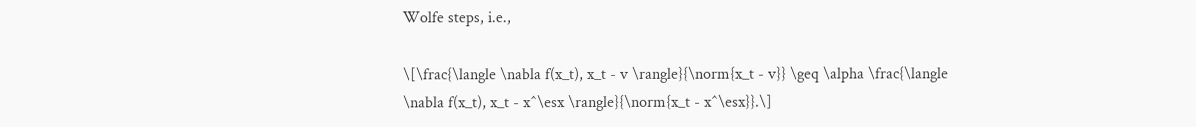Wolfe steps, i.e.,

\[\frac{\langle \nabla f(x_t), x_t - v \rangle}{\norm{x_t - v}} \geq \alpha \frac{\langle \nabla f(x_t), x_t - x^\esx \rangle}{\norm{x_t - x^\esx}}.\]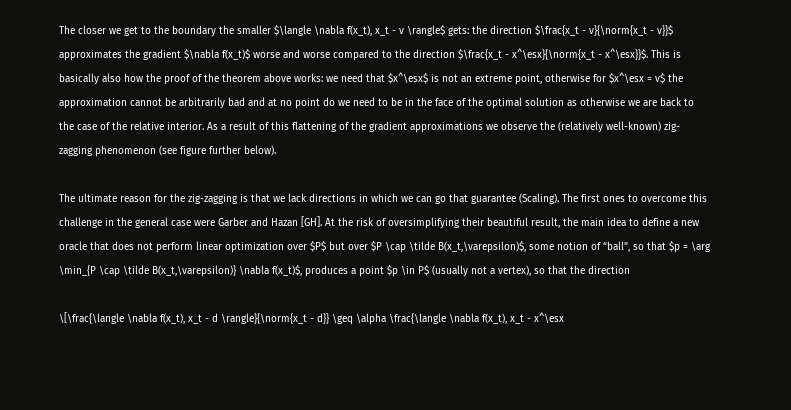The closer we get to the boundary the smaller $\langle \nabla f(x_t), x_t - v \rangle$ gets: the direction $\frac{x_t - v}{\norm{x_t - v}}$ approximates the gradient $\nabla f(x_t)$ worse and worse compared to the direction $\frac{x_t - x^\esx}{\norm{x_t - x^\esx}}$. This is basically also how the proof of the theorem above works: we need that $x^\esx$ is not an extreme point, otherwise for $x^\esx = v$ the approximation cannot be arbitrarily bad and at no point do we need to be in the face of the optimal solution as otherwise we are back to the case of the relative interior. As a result of this flattening of the gradient approximations we observe the (relatively well-known) zig-zagging phenomenon (see figure further below).

The ultimate reason for the zig-zagging is that we lack directions in which we can go that guarantee (Scaling). The first ones to overcome this challenge in the general case were Garber and Hazan [GH]. At the risk of oversimplifying their beautiful result, the main idea to define a new oracle that does not perform linear optimization over $P$ but over $P \cap \tilde B(x_t,\varepsilon)$, some notion of “ball”, so that $p = \arg \min_{P \cap \tilde B(x_t,\varepsilon)} \nabla f(x_t)$, produces a point $p \in P$ (usually not a vertex), so that the direction

\[\frac{\langle \nabla f(x_t), x_t - d \rangle}{\norm{x_t - d}} \geq \alpha \frac{\langle \nabla f(x_t), x_t - x^\esx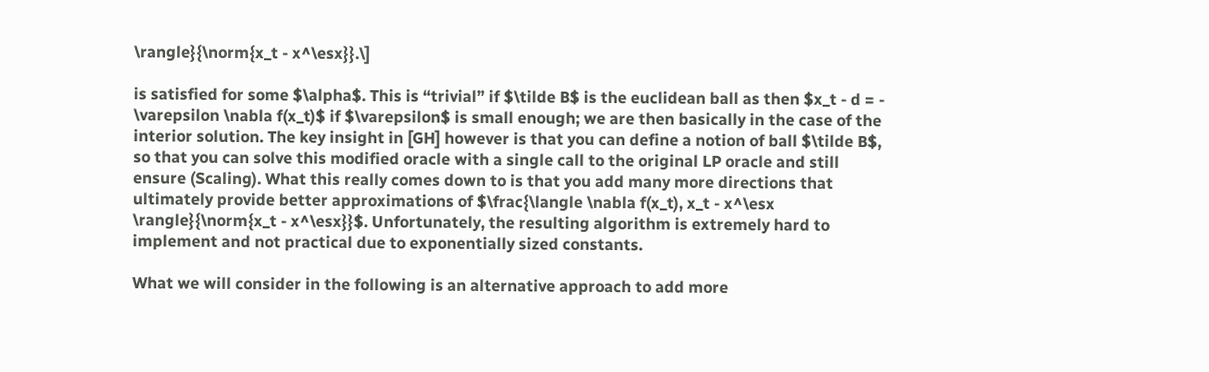\rangle}{\norm{x_t - x^\esx}}.\]

is satisfied for some $\alpha$. This is “trivial” if $\tilde B$ is the euclidean ball as then $x_t - d = - \varepsilon \nabla f(x_t)$ if $\varepsilon$ is small enough; we are then basically in the case of the interior solution. The key insight in [GH] however is that you can define a notion of ball $\tilde B$, so that you can solve this modified oracle with a single call to the original LP oracle and still ensure (Scaling). What this really comes down to is that you add many more directions that ultimately provide better approximations of $\frac{\langle \nabla f(x_t), x_t - x^\esx \rangle}{\norm{x_t - x^\esx}}$. Unfortunately, the resulting algorithm is extremely hard to implement and not practical due to exponentially sized constants.

What we will consider in the following is an alternative approach to add more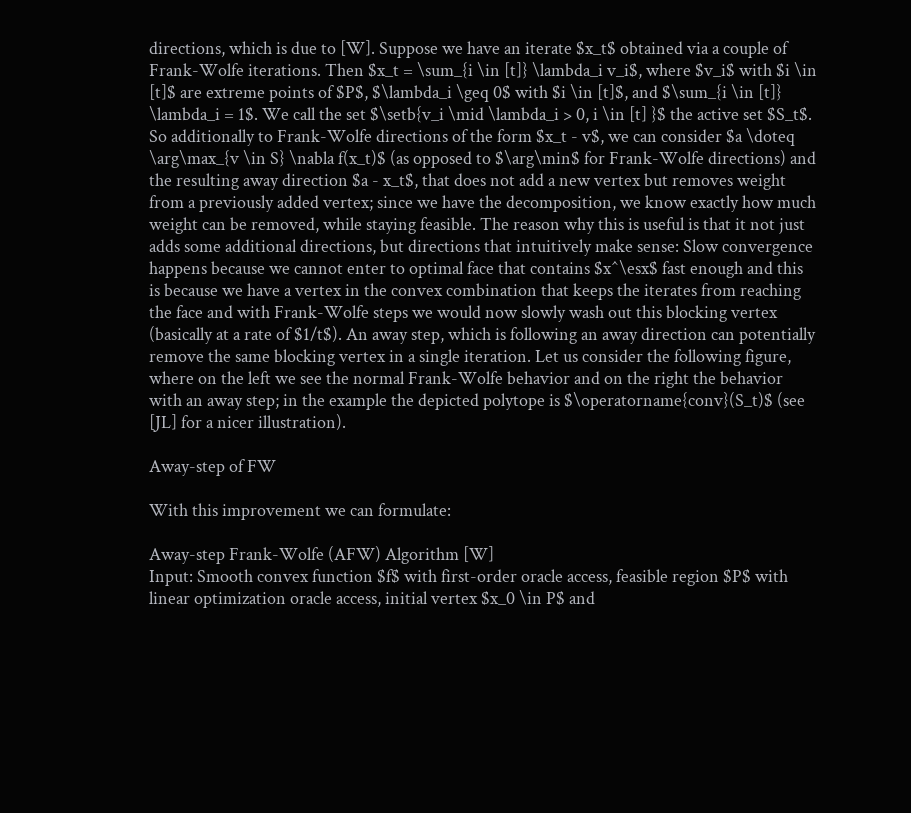directions, which is due to [W]. Suppose we have an iterate $x_t$ obtained via a couple of Frank-Wolfe iterations. Then $x_t = \sum_{i \in [t]} \lambda_i v_i$, where $v_i$ with $i \in [t]$ are extreme points of $P$, $\lambda_i \geq 0$ with $i \in [t]$, and $\sum_{i \in [t]} \lambda_i = 1$. We call the set $\setb{v_i \mid \lambda_i > 0, i \in [t] }$ the active set $S_t$. So additionally to Frank-Wolfe directions of the form $x_t - v$, we can consider $a \doteq \arg\max_{v \in S} \nabla f(x_t)$ (as opposed to $\arg\min$ for Frank-Wolfe directions) and the resulting away direction $a - x_t$, that does not add a new vertex but removes weight from a previously added vertex; since we have the decomposition, we know exactly how much weight can be removed, while staying feasible. The reason why this is useful is that it not just adds some additional directions, but directions that intuitively make sense: Slow convergence happens because we cannot enter to optimal face that contains $x^\esx$ fast enough and this is because we have a vertex in the convex combination that keeps the iterates from reaching the face and with Frank-Wolfe steps we would now slowly wash out this blocking vertex (basically at a rate of $1/t$). An away step, which is following an away direction can potentially remove the same blocking vertex in a single iteration. Let us consider the following figure, where on the left we see the normal Frank-Wolfe behavior and on the right the behavior with an away step; in the example the depicted polytope is $\operatorname{conv}(S_t)$ (see [JL] for a nicer illustration).

Away-step of FW

With this improvement we can formulate:

Away-step Frank-Wolfe (AFW) Algorithm [W]
Input: Smooth convex function $f$ with first-order oracle access, feasible region $P$ with linear optimization oracle access, initial vertex $x_0 \in P$ and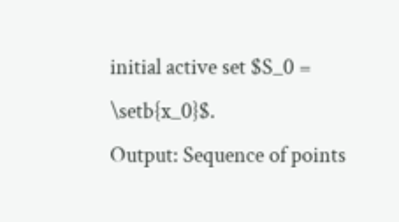initial active set $S_0 = \setb{x_0}$.
Output: Sequence of points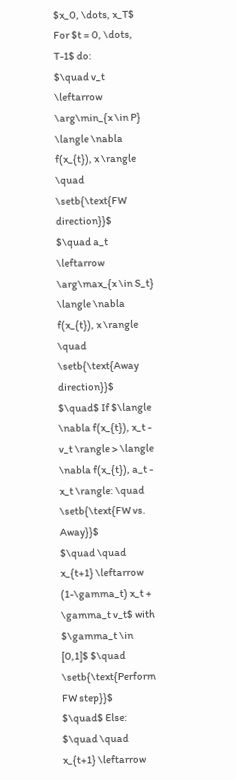$x_0, \dots, x_T$
For $t = 0, \dots, T-1$ do:
$\quad v_t \leftarrow \arg\min_{x \in P} \langle \nabla f(x_{t}), x \rangle \quad \setb{\text{FW direction}}$
$\quad a_t \leftarrow \arg\max_{x \in S_t} \langle \nabla f(x_{t}), x \rangle \quad \setb{\text{Away direction}}$
$\quad$ If $\langle \nabla f(x_{t}), x_t - v_t \rangle > \langle \nabla f(x_{t}), a_t - x_t \rangle: \quad \setb{\text{FW vs. Away}}$
$\quad \quad x_{t+1} \leftarrow (1-\gamma_t) x_t + \gamma_t v_t$ with $\gamma_t \in [0,1]$ $\quad \setb{\text{Perform FW step}}$
$\quad$ Else:
$\quad \quad x_{t+1} \leftarrow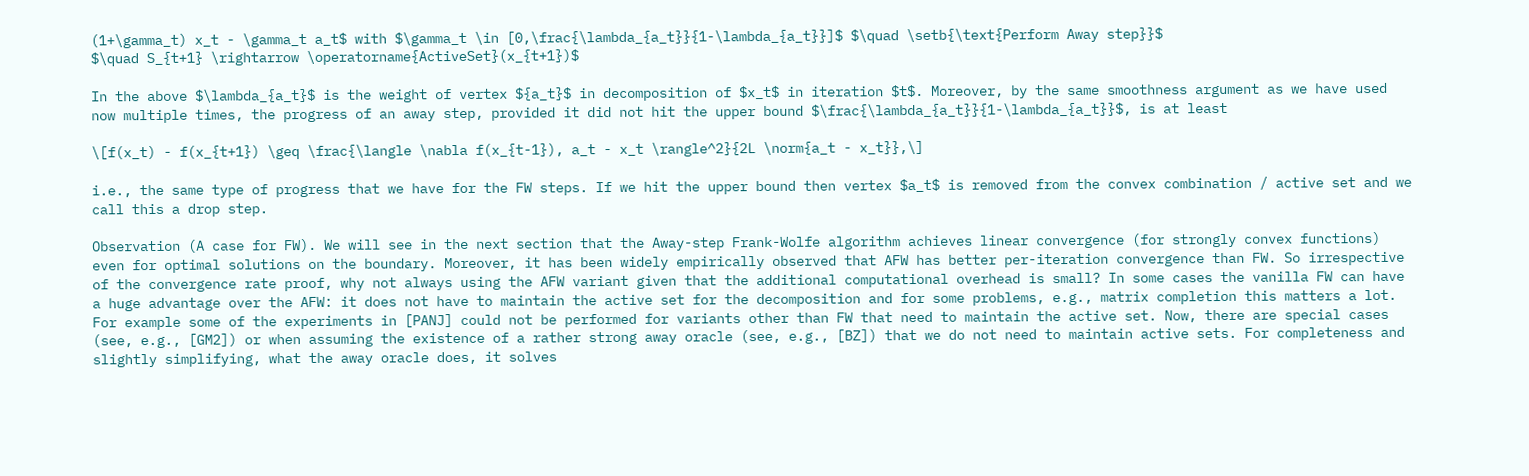(1+\gamma_t) x_t - \gamma_t a_t$ with $\gamma_t \in [0,\frac{\lambda_{a_t}}{1-\lambda_{a_t}}]$ $\quad \setb{\text{Perform Away step}}$
$\quad S_{t+1} \rightarrow \operatorname{ActiveSet}(x_{t+1})$

In the above $\lambda_{a_t}$ is the weight of vertex ${a_t}$ in decomposition of $x_t$ in iteration $t$. Moreover, by the same smoothness argument as we have used now multiple times, the progress of an away step, provided it did not hit the upper bound $\frac{\lambda_{a_t}}{1-\lambda_{a_t}}$, is at least

\[f(x_t) - f(x_{t+1}) \geq \frac{\langle \nabla f(x_{t-1}), a_t - x_t \rangle^2}{2L \norm{a_t - x_t}},\]

i.e., the same type of progress that we have for the FW steps. If we hit the upper bound then vertex $a_t$ is removed from the convex combination / active set and we call this a drop step.

Observation (A case for FW). We will see in the next section that the Away-step Frank-Wolfe algorithm achieves linear convergence (for strongly convex functions) even for optimal solutions on the boundary. Moreover, it has been widely empirically observed that AFW has better per-iteration convergence than FW. So irrespective of the convergence rate proof, why not always using the AFW variant given that the additional computational overhead is small? In some cases the vanilla FW can have a huge advantage over the AFW: it does not have to maintain the active set for the decomposition and for some problems, e.g., matrix completion this matters a lot. For example some of the experiments in [PANJ] could not be performed for variants other than FW that need to maintain the active set. Now, there are special cases (see, e.g., [GM2]) or when assuming the existence of a rather strong away oracle (see, e.g., [BZ]) that we do not need to maintain active sets. For completeness and slightly simplifying, what the away oracle does, it solves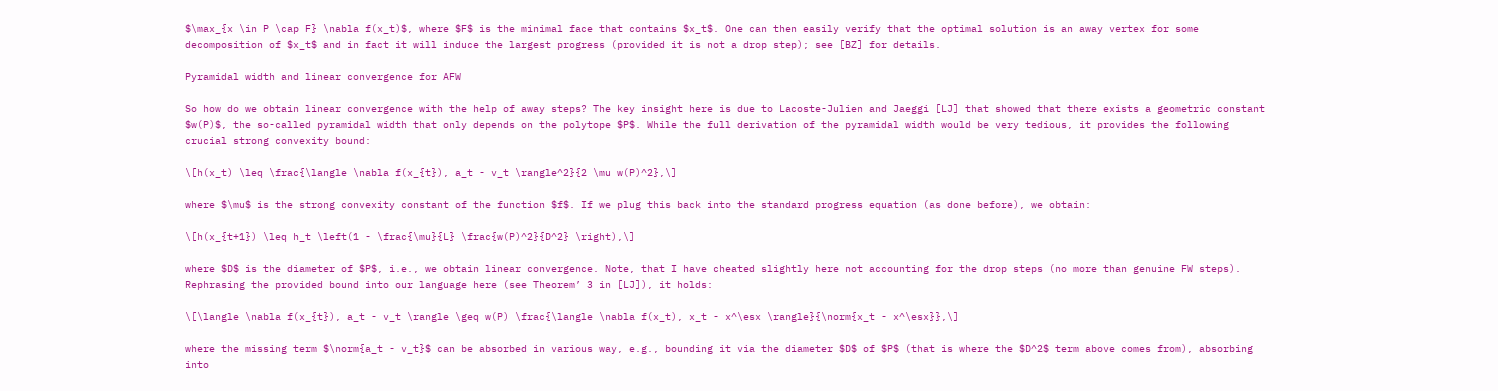$\max_{x \in P \cap F} \nabla f(x_t)$, where $F$ is the minimal face that contains $x_t$. One can then easily verify that the optimal solution is an away vertex for some decomposition of $x_t$ and in fact it will induce the largest progress (provided it is not a drop step); see [BZ] for details.

Pyramidal width and linear convergence for AFW

So how do we obtain linear convergence with the help of away steps? The key insight here is due to Lacoste-Julien and Jaeggi [LJ] that showed that there exists a geometric constant $w(P)$, the so-called pyramidal width that only depends on the polytope $P$. While the full derivation of the pyramidal width would be very tedious, it provides the following crucial strong convexity bound:

\[h(x_t) \leq \frac{\langle \nabla f(x_{t}), a_t - v_t \rangle^2}{2 \mu w(P)^2},\]

where $\mu$ is the strong convexity constant of the function $f$. If we plug this back into the standard progress equation (as done before), we obtain:

\[h(x_{t+1}) \leq h_t \left(1 - \frac{\mu}{L} \frac{w(P)^2}{D^2} \right),\]

where $D$ is the diameter of $P$, i.e., we obtain linear convergence. Note, that I have cheated slightly here not accounting for the drop steps (no more than genuine FW steps). Rephrasing the provided bound into our language here (see Theorem’ 3 in [LJ]), it holds:

\[\langle \nabla f(x_{t}), a_t - v_t \rangle \geq w(P) \frac{\langle \nabla f(x_t), x_t - x^\esx \rangle}{\norm{x_t - x^\esx}},\]

where the missing term $\norm{a_t - v_t}$ can be absorbed in various way, e.g., bounding it via the diameter $D$ of $P$ (that is where the $D^2$ term above comes from), absorbing into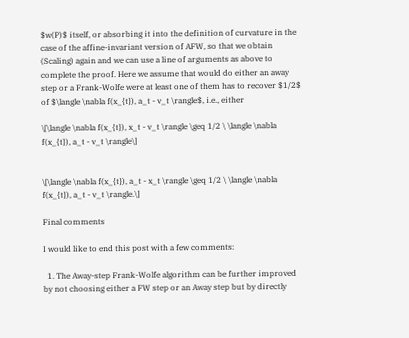$w(P)$ itself, or absorbing it into the definition of curvature in the case of the affine-invariant version of AFW, so that we obtain (Scaling) again and we can use a line of arguments as above to complete the proof. Here we assume that would do either an away step or a Frank-Wolfe were at least one of them has to recover $1/2$ of $\langle \nabla f(x_{t}), a_t - v_t \rangle$, i.e., either

\[\langle \nabla f(x_{t}), x_t - v_t \rangle \geq 1/2 \ \langle \nabla f(x_{t}), a_t - v_t \rangle\]


\[\langle \nabla f(x_{t}), a_t - x_t \rangle \geq 1/2 \ \langle \nabla f(x_{t}), a_t - v_t \rangle.\]

Final comments

I would like to end this post with a few comments:

  1. The Away-step Frank-Wolfe algorithm can be further improved by not choosing either a FW step or an Away step but by directly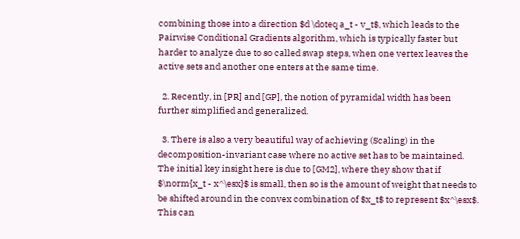combining those into a direction $d \doteq a_t - v_t$, which leads to the Pairwise Conditional Gradients algorithm, which is typically faster but harder to analyze due to so called swap steps, when one vertex leaves the active sets and another one enters at the same time.

  2. Recently, in [PR] and [GP], the notion of pyramidal width has been further simplified and generalized.

  3. There is also a very beautiful way of achieving (Scaling) in the decomposition-invariant case where no active set has to be maintained. The initial key insight here is due to [GM2], where they show that if $\norm{x_t - x^\esx}$ is small, then so is the amount of weight that needs to be shifted around in the convex combination of $x_t$ to represent $x^\esx$. This can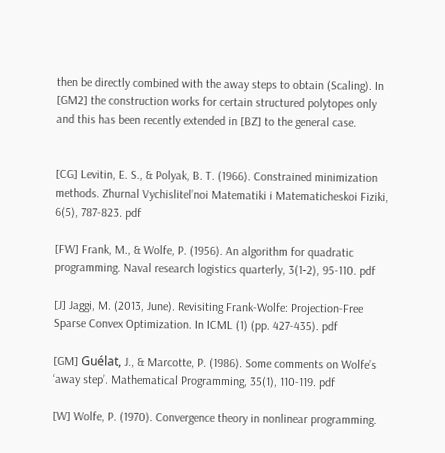then be directly combined with the away steps to obtain (Scaling). In [GM2] the construction works for certain structured polytopes only and this has been recently extended in [BZ] to the general case.


[CG] Levitin, E. S., & Polyak, B. T. (1966). Constrained minimization methods. Zhurnal Vychislitel’noi Matematiki i Matematicheskoi Fiziki, 6(5), 787-823. pdf

[FW] Frank, M., & Wolfe, P. (1956). An algorithm for quadratic programming. Naval research logistics quarterly, 3(1‐2), 95-110. pdf

[J] Jaggi, M. (2013, June). Revisiting Frank-Wolfe: Projection-Free Sparse Convex Optimization. In ICML (1) (pp. 427-435). pdf

[GM] Guélat, J., & Marcotte, P. (1986). Some comments on Wolfe’s ‘away step’. Mathematical Programming, 35(1), 110-119. pdf

[W] Wolfe, P. (1970). Convergence theory in nonlinear programming.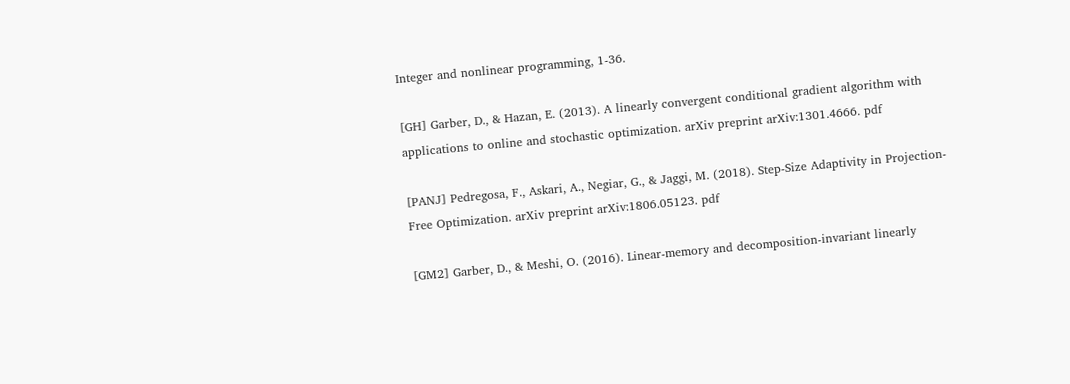Integer and nonlinear programming, 1-36.

[GH] Garber, D., & Hazan, E. (2013). A linearly convergent conditional gradient algorithm with applications to online and stochastic optimization. arXiv preprint arXiv:1301.4666. pdf

[PANJ] Pedregosa, F., Askari, A., Negiar, G., & Jaggi, M. (2018). Step-Size Adaptivity in Projection-Free Optimization. arXiv preprint arXiv:1806.05123. pdf

[GM2] Garber, D., & Meshi, O. (2016). Linear-memory and decomposition-invariant linearly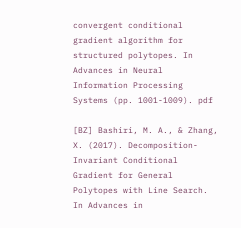convergent conditional gradient algorithm for structured polytopes. In Advances in Neural Information Processing Systems (pp. 1001-1009). pdf

[BZ] Bashiri, M. A., & Zhang, X. (2017). Decomposition-Invariant Conditional Gradient for General Polytopes with Line Search. In Advances in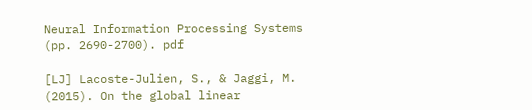Neural Information Processing Systems (pp. 2690-2700). pdf

[LJ] Lacoste-Julien, S., & Jaggi, M. (2015). On the global linear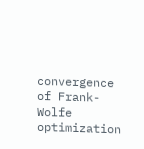convergence of Frank-Wolfe optimization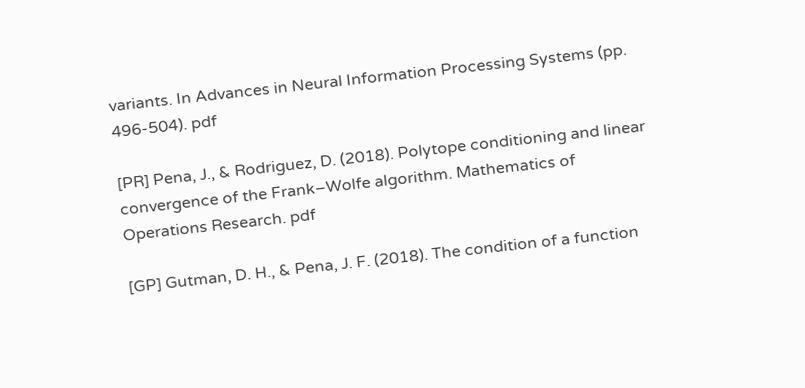variants. In Advances in Neural Information Processing Systems (pp. 496-504). pdf

[PR] Pena, J., & Rodriguez, D. (2018). Polytope conditioning and linear convergence of the Frank–Wolfe algorithm. Mathematics of Operations Research. pdf

[GP] Gutman, D. H., & Pena, J. F. (2018). The condition of a function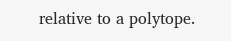relative to a polytope.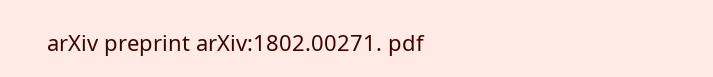arXiv preprint arXiv:1802.00271. pdf